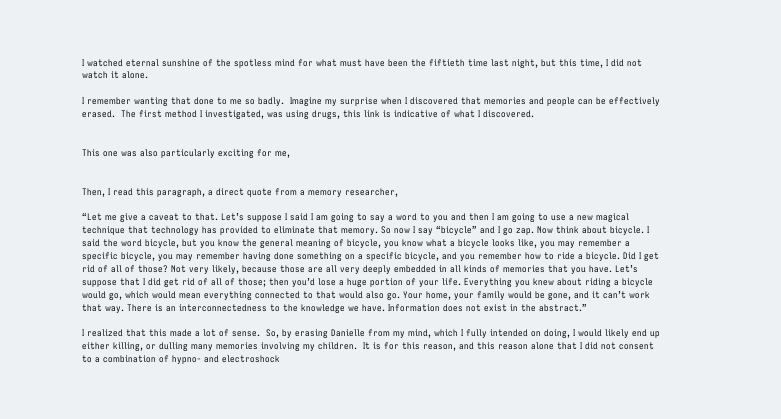I watched eternal sunshine of the spotless mind for what must have been the fiftieth time last night, but this time, I did not watch it alone.

I remember wanting that done to me so badly.  Imagine my surprise when I discovered that memories and people can be effectively erased.  The first method I investigated, was using drugs, this link is indicative of what I discovered.


This one was also particularly exciting for me,


Then, I read this paragraph, a direct quote from a memory researcher,

“Let me give a caveat to that. Let’s suppose I said I am going to say a word to you and then I am going to use a new magical technique that technology has provided to eliminate that memory. So now I say “bicycle” and I go zap. Now think about bicycle. I said the word bicycle, but you know the general meaning of bicycle, you know what a bicycle looks like, you may remember a specific bicycle, you may remember having done something on a specific bicycle, and you remember how to ride a bicycle. Did I get rid of all of those? Not very likely, because those are all very deeply embedded in all kinds of memories that you have. Let’s suppose that I did get rid of all of those; then you’d lose a huge portion of your life. Everything you knew about riding a bicycle would go, which would mean everything connected to that would also go. Your home, your family would be gone, and it can’t work that way. There is an interconnectedness to the knowledge we have. Information does not exist in the abstract.”

I realized that this made a lot of sense.  So, by erasing Danielle from my mind, which I fully intended on doing, I would likely end up either killing, or dulling many memories involving my children.  It is for this reason, and this reason alone that I did not consent to a combination of hypno- and electroshock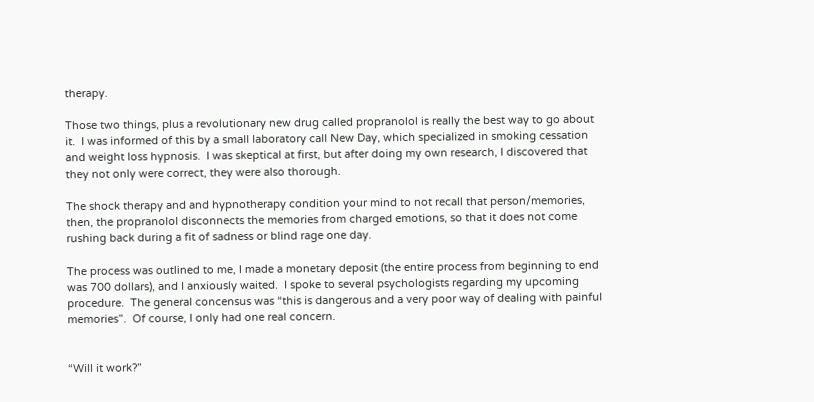therapy.

Those two things, plus a revolutionary new drug called propranolol is really the best way to go about it.  I was informed of this by a small laboratory call New Day, which specialized in smoking cessation and weight loss hypnosis.  I was skeptical at first, but after doing my own research, I discovered that they not only were correct, they were also thorough.

The shock therapy and and hypnotherapy condition your mind to not recall that person/memories, then, the propranolol disconnects the memories from charged emotions, so that it does not come rushing back during a fit of sadness or blind rage one day.

The process was outlined to me, I made a monetary deposit (the entire process from beginning to end was 700 dollars), and I anxiously waited.  I spoke to several psychologists regarding my upcoming procedure.  The general concensus was “this is dangerous and a very poor way of dealing with painful memories”.  Of course, I only had one real concern.


“Will it work?”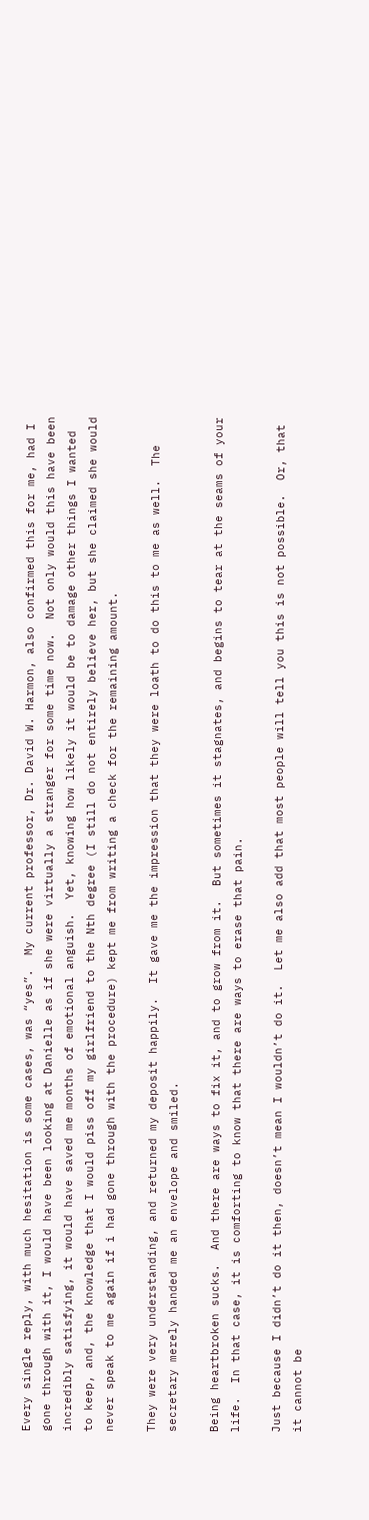Every single reply, with much hesitation is some cases, was “yes”.  My current professor, Dr. David W. Harmon, also confirmed this for me, had I gone through with it, I would have been looking at Danielle as if she were virtually a stranger for some time now.  Not only would this have been incredibly satisfying, it would have saved me months of emotional anguish.  Yet, knowing how likely it would be to damage other things I wanted to keep, and, the knowledge that I would piss off my girlfriend to the Nth degree (I still do not entirely believe her, but she claimed she would never speak to me again if i had gone through with the procedure) kept me from writing a check for the remaining amount.

They were very understanding, and returned my deposit happily.  It gave me the impression that they were loath to do this to me as well.  The secretary merely handed me an envelope and smiled.

Being heartbroken sucks.  And there are ways to fix it, and to grow from it.  But sometimes it stagnates, and begins to tear at the seams of your life.  In that case, it is comforting to know that there are ways to erase that pain.

Just because I didn’t do it then, doesn’t mean I wouldn’t do it.  Let me also add that most people will tell you this is not possible.  Or, that it cannot be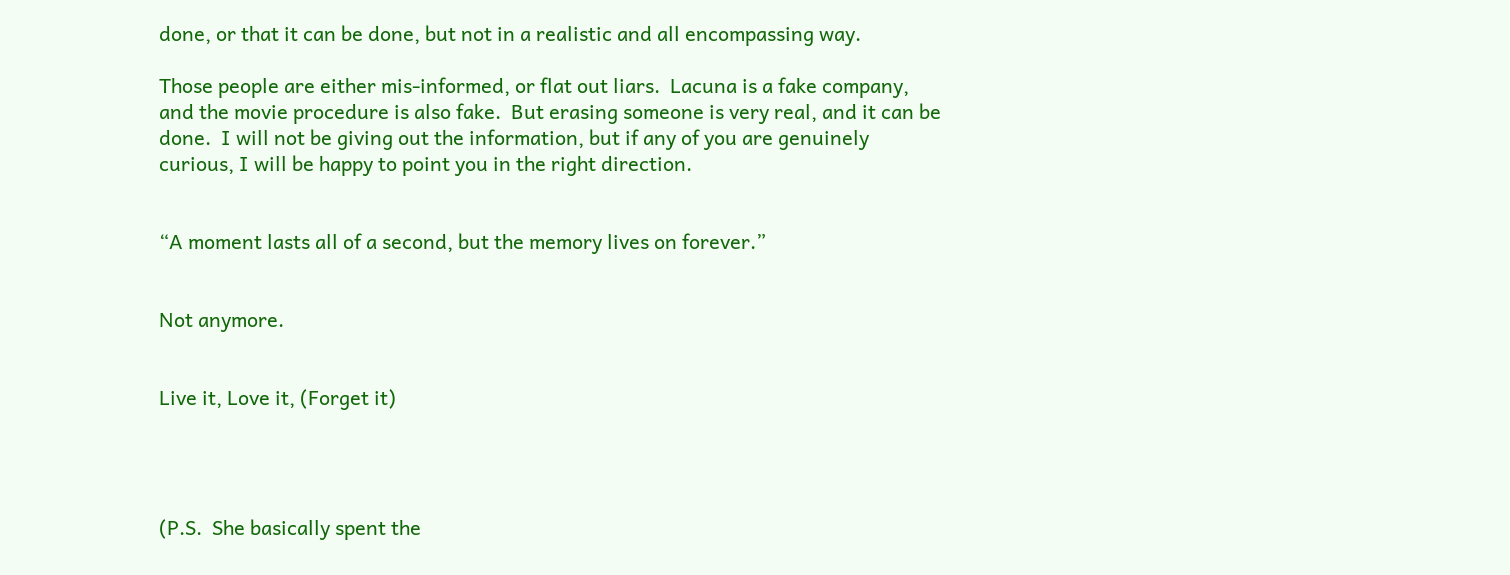done, or that it can be done, but not in a realistic and all encompassing way.

Those people are either mis-informed, or flat out liars.  Lacuna is a fake company, and the movie procedure is also fake.  But erasing someone is very real, and it can be done.  I will not be giving out the information, but if any of you are genuinely curious, I will be happy to point you in the right direction.


“A moment lasts all of a second, but the memory lives on forever.”


Not anymore.


Live it, Love it, (Forget it)




(P.S.  She basically spent the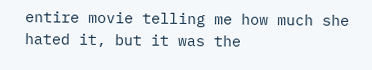entire movie telling me how much she hated it, but it was the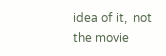idea of it,  not the movie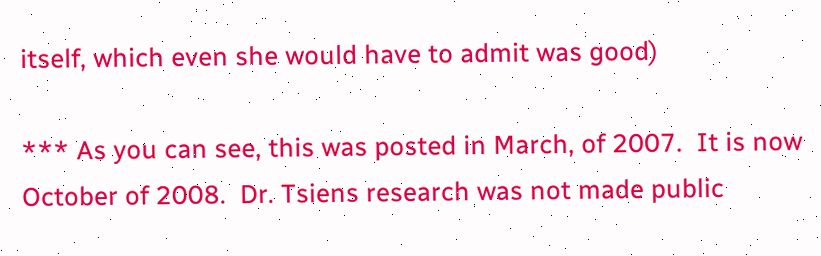itself, which even she would have to admit was good)

*** As you can see, this was posted in March, of 2007.  It is now October of 2008.  Dr. Tsiens research was not made public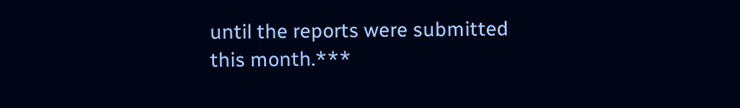until the reports were submitted this month.***